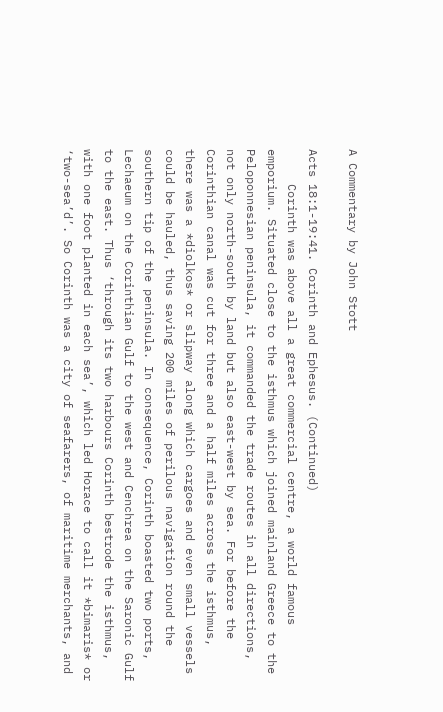A Commentary by John Stott

Acts 18:1-19:41. Corinth and Ephesus. (Continued)
     Corinth was above all a great commercial centre, a world famous emporium. Situated close to the isthmus which joined mainland Greece to the Peloponnesian peninsula, it commanded the trade routes in all directions, not only north-south by land but also east-west by sea. For before the Corinthian canal was cut for three and a half miles across the isthmus, there was a *diolkos* or slipway along which cargoes and even small vessels could be hauled, thus saving 200 miles of perilous navigation round the southern tip of the peninsula. In consequence, Corinth boasted two ports, Lechaeum on the Corinthian Gulf to the west and Cenchrea on the Saronic Gulf to the east. Thus ‘through its two harbours Corinth bestrode the isthmus, with one foot planted in each sea’, which led Horace to call it *bimaris* or ‘two-sea’d’. So Corinth was a city of seafarers, of maritime merchants, and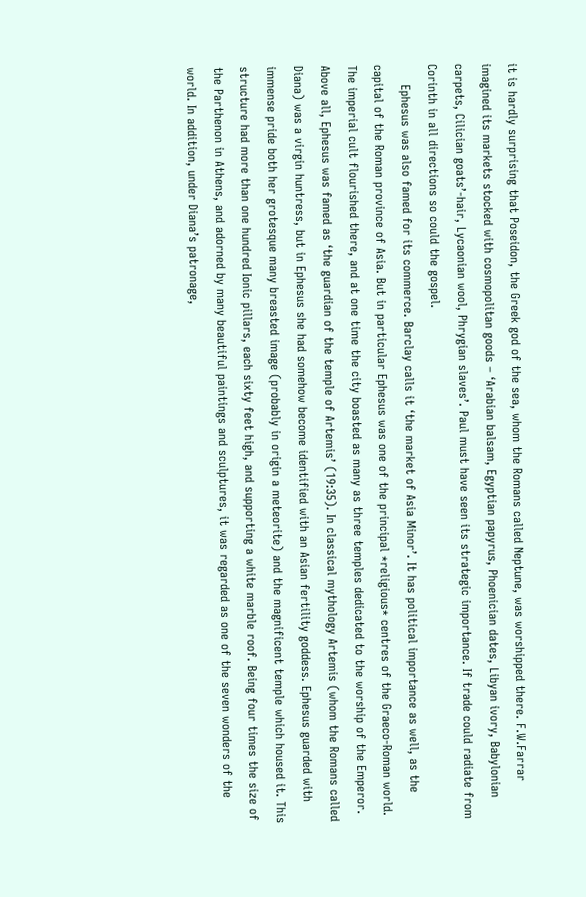it is hardly surprising that Poseidon, the Greek god of the sea, whom the Romans called Neptune, was worshipped there. F.W.Farrar imagined its markets stocked with cosmopolitan goods – ‘Arabian balsam, Egyptian papyrus, Phoenician dates, Libyan ivory, Babylonian carpets, Cilician goats’-hair, Lycaonian wool, Phrygian slaves’. Paul must have seen its strategic importance. If trade could radiate from Corinth in all directions so could the gospel.
     Ephesus was also famed for its commerce. Barclay calls it ‘the market of Asia Minor’. It has political importance as well, as the capital of the Roman province of Asia. But in particular Ephesus was one of the principal *religious* centres of the Graeco-Roman world. The imperial cult flourished there, and at one time the city boasted as many as three temples dedicated to the worship of the Emperor. Above all, Ephesus was famed as ‘the guardian of the temple of Artemis’ (19:35). In classical mythology Artemis (whom the Romans called Diana) was a virgin huntress, but in Ephesus she had somehow become identified with an Asian fertility goddess. Ephesus guarded with immense pride both her grotesque many breasted image (probably in origin a meteorite) and the magnificent temple which housed it. This structure had more than one hundred Ionic pillars, each sixty feet high, and supporting a white marble roof. Being four times the size of the Parthenon in Athens, and adorned by many beautiful paintings and sculptures, it was regarded as one of the seven wonders of the world. In addition, under Diana’s patronage,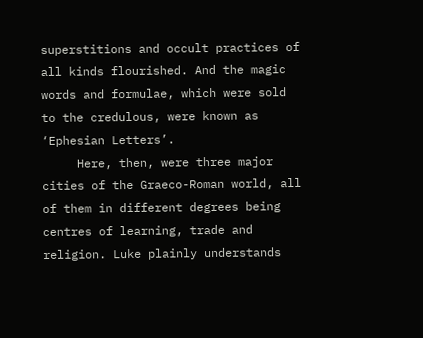superstitions and occult practices of all kinds flourished. And the magic words and formulae, which were sold to the credulous, were known as ‘Ephesian Letters’.
     Here, then, were three major cities of the Graeco-Roman world, all of them in different degrees being centres of learning, trade and religion. Luke plainly understands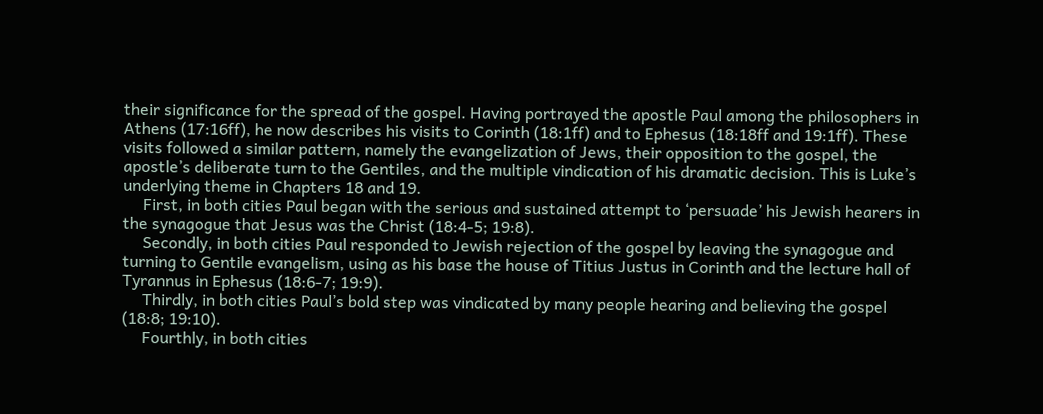their significance for the spread of the gospel. Having portrayed the apostle Paul among the philosophers in Athens (17:16ff), he now describes his visits to Corinth (18:1ff) and to Ephesus (18:18ff and 19:1ff). These visits followed a similar pattern, namely the evangelization of Jews, their opposition to the gospel, the apostle’s deliberate turn to the Gentiles, and the multiple vindication of his dramatic decision. This is Luke’s underlying theme in Chapters 18 and 19.
     First, in both cities Paul began with the serious and sustained attempt to ‘persuade’ his Jewish hearers in the synagogue that Jesus was the Christ (18:4-5; 19:8).
     Secondly, in both cities Paul responded to Jewish rejection of the gospel by leaving the synagogue and turning to Gentile evangelism, using as his base the house of Titius Justus in Corinth and the lecture hall of Tyrannus in Ephesus (18:6-7; 19:9).
     Thirdly, in both cities Paul’s bold step was vindicated by many people hearing and believing the gospel (18:8; 19:10).
     Fourthly, in both cities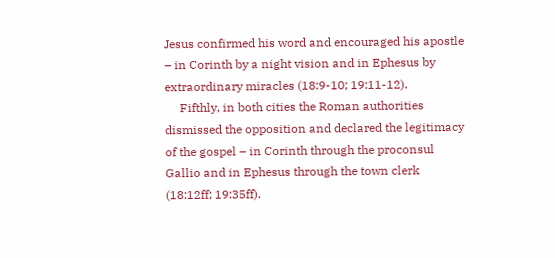Jesus confirmed his word and encouraged his apostle – in Corinth by a night vision and in Ephesus by extraordinary miracles (18:9-10; 19:11-12).
     Fifthly, in both cities the Roman authorities dismissed the opposition and declared the legitimacy of the gospel – in Corinth through the proconsul Gallio and in Ephesus through the town clerk (18:12ff; 19:35ff).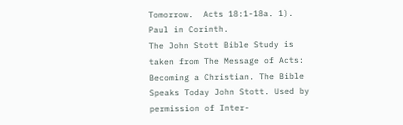Tomorrow.  Acts 18:1-18a. 1). Paul in Corinth.
The John Stott Bible Study is taken from The Message of Acts: Becoming a Christian. The Bible Speaks Today John Stott. Used by permission of Inter-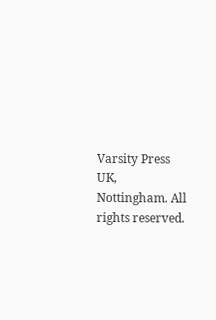Varsity Press UK, Nottingham. All rights reserved.